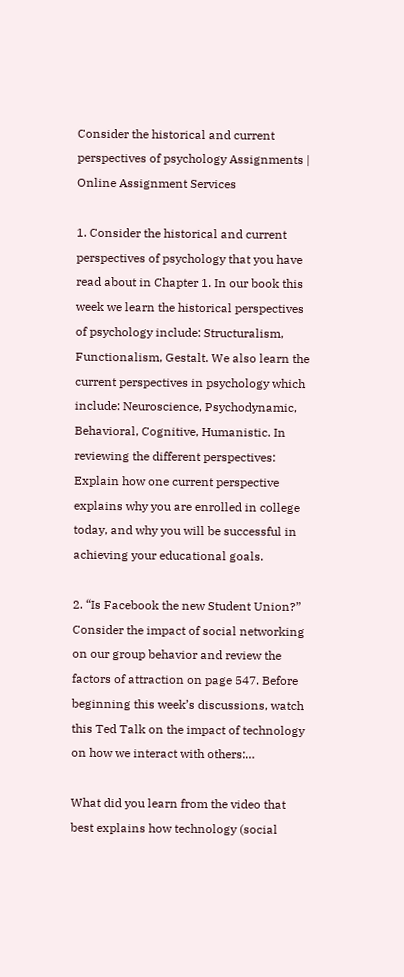Consider the historical and current perspectives of psychology Assignments | Online Assignment Services

1. Consider the historical and current perspectives of psychology that you have read about in Chapter 1. In our book this week we learn the historical perspectives of psychology include: Structuralism, Functionalism, Gestalt. We also learn the current perspectives in psychology which include: Neuroscience, Psychodynamic, Behavioral, Cognitive, Humanistic. In reviewing the different perspectives: Explain how one current perspective explains why you are enrolled in college today, and why you will be successful in achieving your educational goals.

2. “Is Facebook the new Student Union?” Consider the impact of social networking on our group behavior and review the factors of attraction on page 547. Before beginning this week’s discussions, watch this Ted Talk on the impact of technology on how we interact with others:…

What did you learn from the video that best explains how technology (social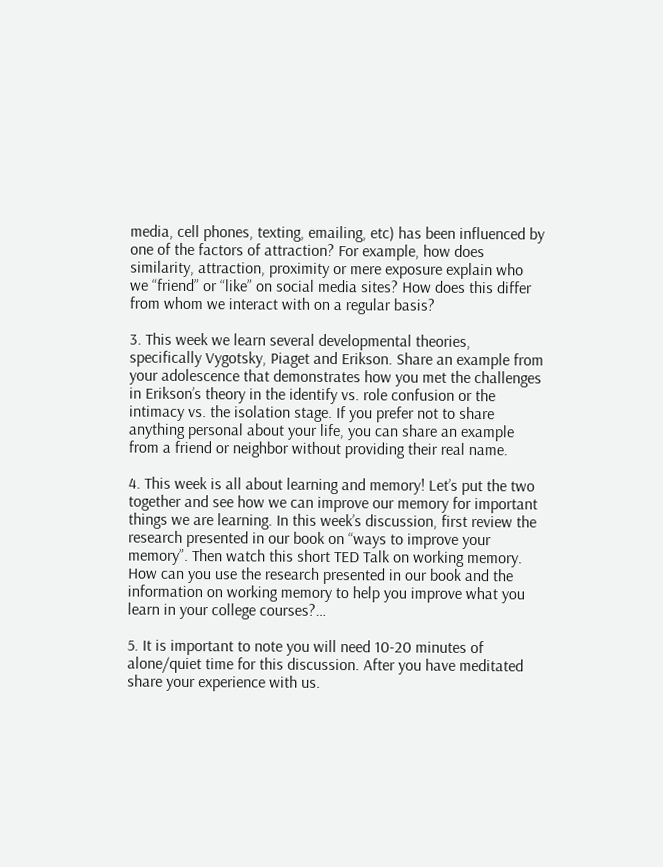media, cell phones, texting, emailing, etc) has been influenced by one of the factors of attraction? For example, how does similarity, attraction, proximity or mere exposure explain who we “friend” or “like” on social media sites? How does this differ from whom we interact with on a regular basis?

3. This week we learn several developmental theories, specifically Vygotsky, Piaget and Erikson. Share an example from your adolescence that demonstrates how you met the challenges in Erikson’s theory in the identify vs. role confusion or the intimacy vs. the isolation stage. If you prefer not to share anything personal about your life, you can share an example from a friend or neighbor without providing their real name.

4. This week is all about learning and memory! Let’s put the two together and see how we can improve our memory for important things we are learning. In this week’s discussion, first review the research presented in our book on “ways to improve your memory”. Then watch this short TED Talk on working memory. How can you use the research presented in our book and the information on working memory to help you improve what you learn in your college courses?…

5. It is important to note you will need 10-20 minutes of alone/quiet time for this discussion. After you have meditated share your experience with us.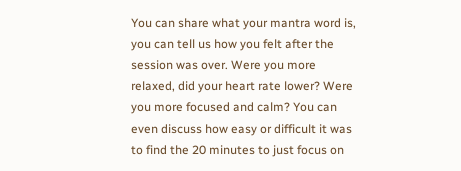You can share what your mantra word is, you can tell us how you felt after the session was over. Were you more relaxed, did your heart rate lower? Were you more focused and calm? You can even discuss how easy or difficult it was to find the 20 minutes to just focus on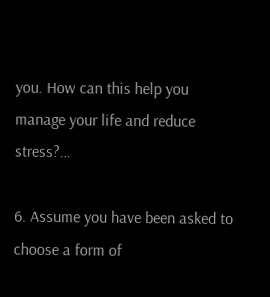you. How can this help you manage your life and reduce stress?…

6. Assume you have been asked to choose a form of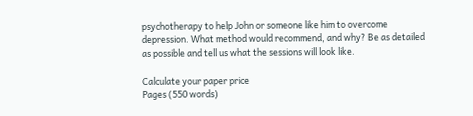psychotherapy to help John or someone like him to overcome depression. What method would recommend, and why? Be as detailed as possible and tell us what the sessions will look like.

Calculate your paper price
Pages (550 words)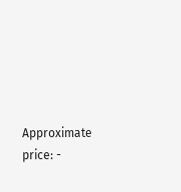Approximate price: -